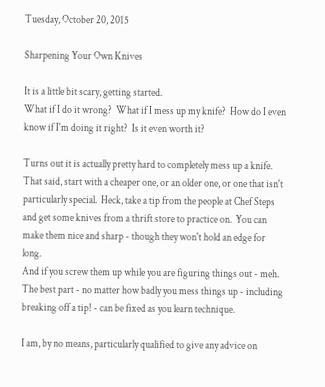Tuesday, October 20, 2015

Sharpening Your Own Knives

It is a little bit scary, getting started.
What if I do it wrong?  What if I mess up my knife?  How do I even know if I'm doing it right?  Is it even worth it?

Turns out it is actually pretty hard to completely mess up a knife.  That said, start with a cheaper one, or an older one, or one that isn't particularly special.  Heck, take a tip from the people at Chef Steps  and get some knives from a thrift store to practice on.  You can make them nice and sharp - though they won't hold an edge for long.
And if you screw them up while you are figuring things out - meh.  The best part - no matter how badly you mess things up - including breaking off a tip! - can be fixed as you learn technique.

I am, by no means, particularly qualified to give any advice on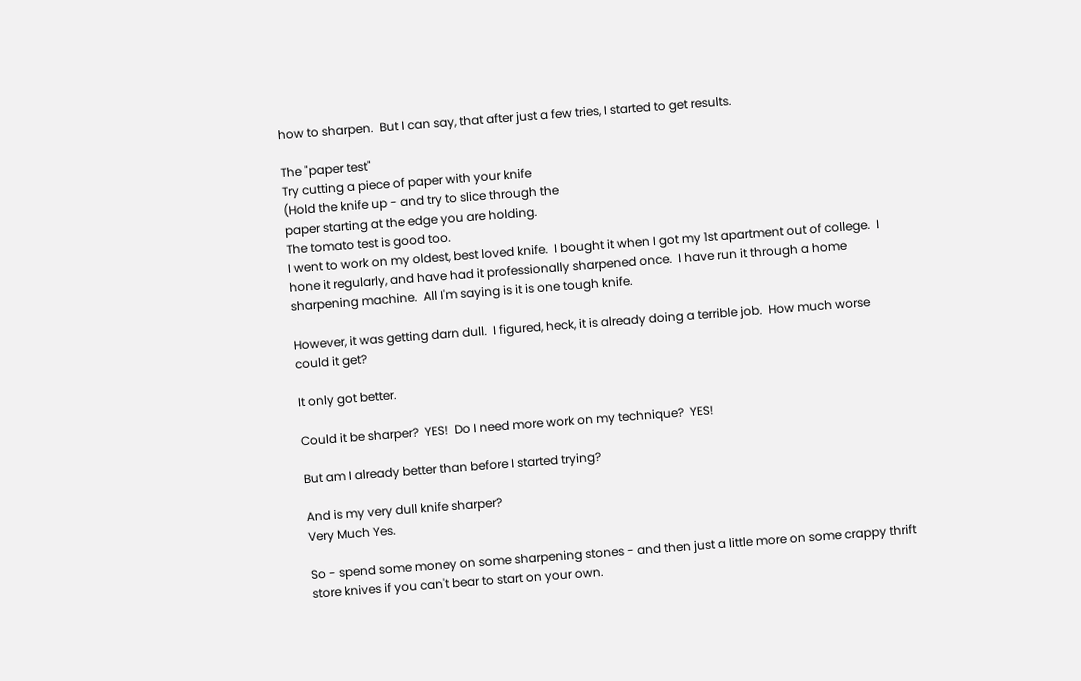how to sharpen.  But I can say, that after just a few tries, I started to get results.

The "paper test"
Try cutting a piece of paper with your knife
(Hold the knife up - and try to slice through the
paper starting at the edge you are holding.
The tomato test is good too.
I went to work on my oldest, best loved knife.  I bought it when I got my 1st apartment out of college.  I hone it regularly, and have had it professionally sharpened once.  I have run it through a home sharpening machine.  All I'm saying is it is one tough knife.

However, it was getting darn dull.  I figured, heck, it is already doing a terrible job.  How much worse could it get?

It only got better.

Could it be sharper?  YES!  Do I need more work on my technique?  YES!

But am I already better than before I started trying?

And is my very dull knife sharper?
Very Much Yes.

So - spend some money on some sharpening stones - and then just a little more on some crappy thrift store knives if you can't bear to start on your own.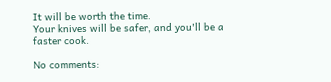It will be worth the time.
Your knives will be safer, and you'll be a faster cook.

No comments: